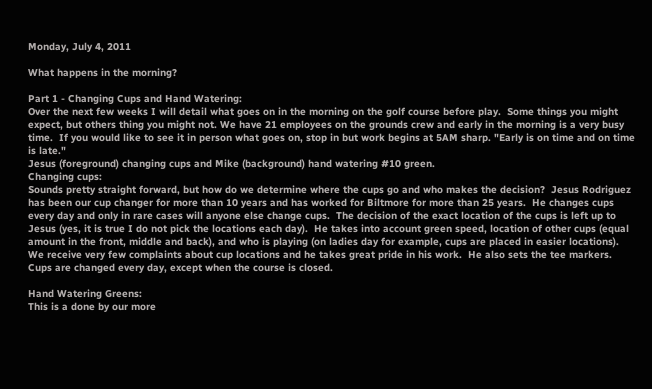Monday, July 4, 2011

What happens in the morning?

Part 1 - Changing Cups and Hand Watering:
Over the next few weeks I will detail what goes on in the morning on the golf course before play.  Some things you might expect, but others thing you might not. We have 21 employees on the grounds crew and early in the morning is a very busy time.  If you would like to see it in person what goes on, stop in but work begins at 5AM sharp. "Early is on time and on time is late."
Jesus (foreground) changing cups and Mike (background) hand watering #10 green.
Changing cups:
Sounds pretty straight forward, but how do we determine where the cups go and who makes the decision?  Jesus Rodriguez has been our cup changer for more than 10 years and has worked for Biltmore for more than 25 years.  He changes cups every day and only in rare cases will anyone else change cups.  The decision of the exact location of the cups is left up to Jesus (yes, it is true I do not pick the locations each day).  He takes into account green speed, location of other cups (equal amount in the front, middle and back), and who is playing (on ladies day for example, cups are placed in easier locations).  We receive very few complaints about cup locations and he takes great pride in his work.  He also sets the tee markers.  Cups are changed every day, except when the course is closed.

Hand Watering Greens:
This is a done by our more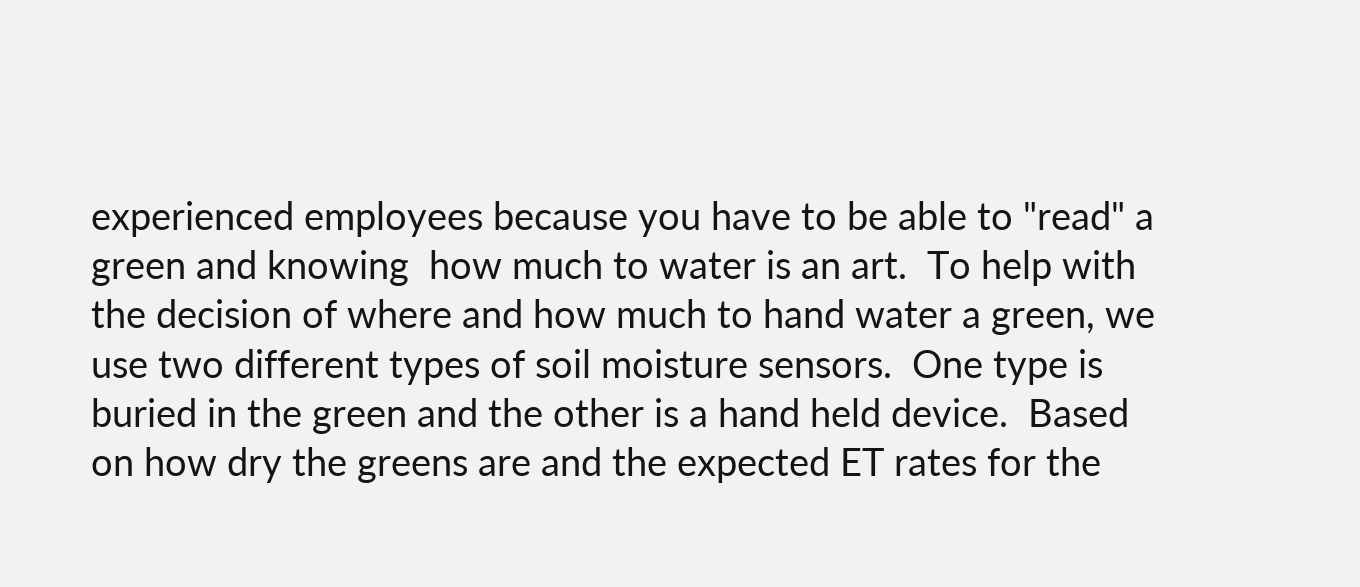experienced employees because you have to be able to "read" a green and knowing  how much to water is an art.  To help with the decision of where and how much to hand water a green, we use two different types of soil moisture sensors.  One type is buried in the green and the other is a hand held device.  Based on how dry the greens are and the expected ET rates for the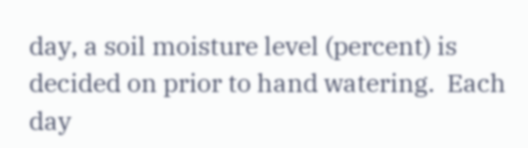day, a soil moisture level (percent) is decided on prior to hand watering.  Each day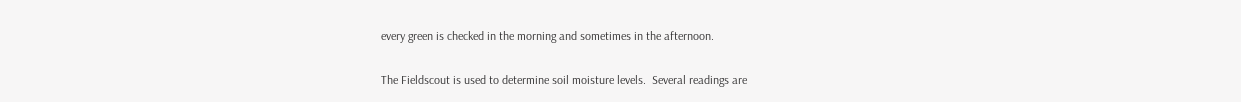every green is checked in the morning and sometimes in the afternoon.

The Fieldscout is used to determine soil moisture levels.  Several readings are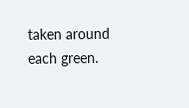taken around each green.